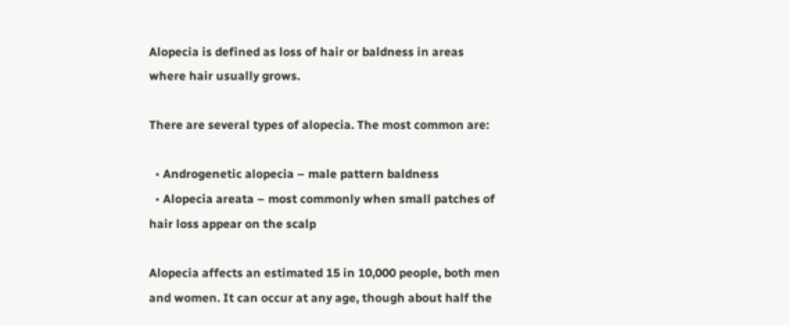Alopecia is defined as loss of hair or baldness in areas where hair usually grows.

There are several types of alopecia. The most common are:

  • Androgenetic alopecia – male pattern baldness
  • Alopecia areata – most commonly when small patches of hair loss appear on the scalp

Alopecia affects an estimated 15 in 10,000 people, both men and women. It can occur at any age, though about half the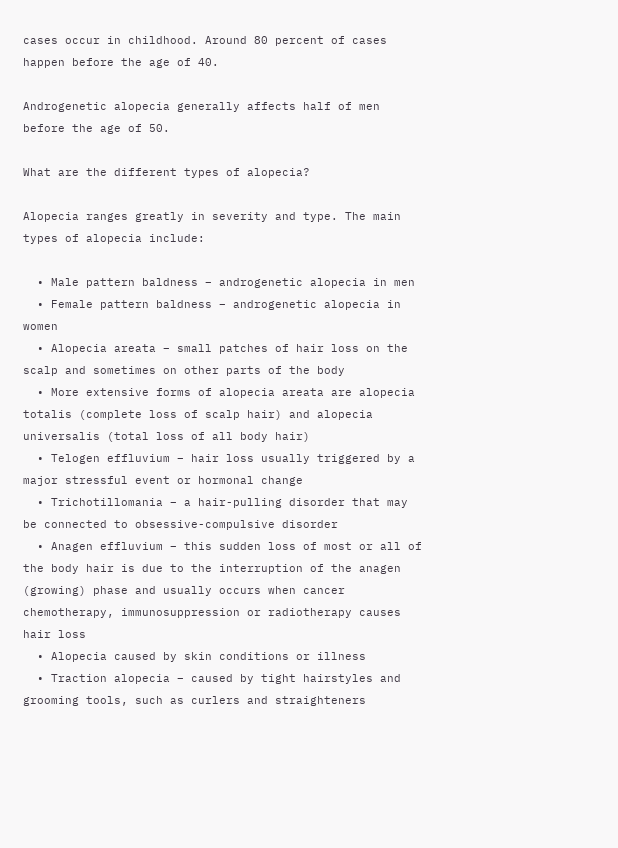cases occur in childhood. Around 80 percent of cases happen before the age of 40.

Androgenetic alopecia generally affects half of men before the age of 50.

What are the different types of alopecia?

Alopecia ranges greatly in severity and type. The main types of alopecia include:

  • Male pattern baldness – androgenetic alopecia in men
  • Female pattern baldness – androgenetic alopecia in women
  • Alopecia areata – small patches of hair loss on the scalp and sometimes on other parts of the body
  • More extensive forms of alopecia areata are alopecia totalis (complete loss of scalp hair) and alopecia universalis (total loss of all body hair)
  • Telogen effluvium – hair loss usually triggered by a major stressful event or hormonal change
  • Trichotillomania – a hair-pulling disorder that may be connected to obsessive-compulsive disorder
  • Anagen effluvium – this sudden loss of most or all of the body hair is due to the interruption of the anagen (growing) phase and usually occurs when cancer chemotherapy, immunosuppression or radiotherapy causes hair loss
  • Alopecia caused by skin conditions or illness
  • Traction alopecia – caused by tight hairstyles and grooming tools, such as curlers and straighteners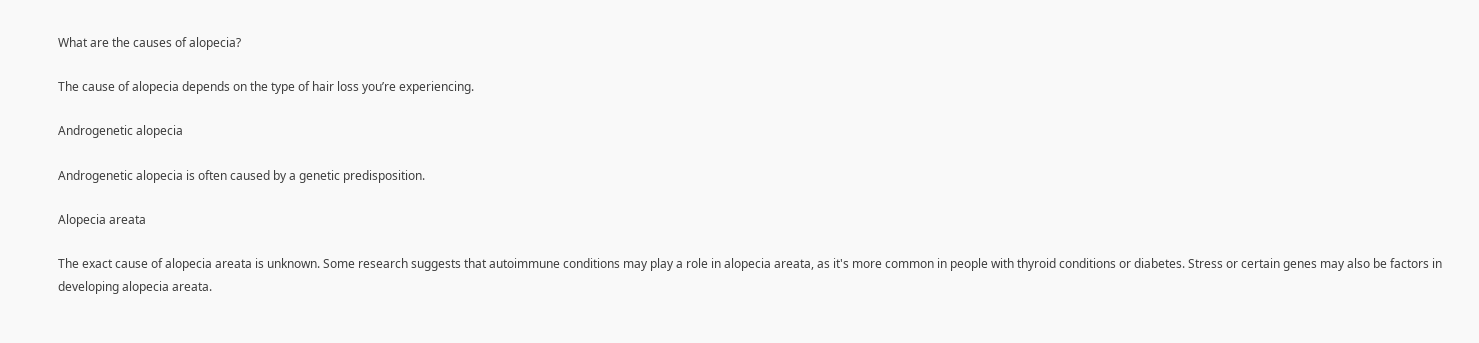What are the causes of alopecia?

The cause of alopecia depends on the type of hair loss you’re experiencing.

Androgenetic alopecia

Androgenetic alopecia is often caused by a genetic predisposition.

Alopecia areata

The exact cause of alopecia areata is unknown. Some research suggests that autoimmune conditions may play a role in alopecia areata, as it's more common in people with thyroid conditions or diabetes. Stress or certain genes may also be factors in developing alopecia areata.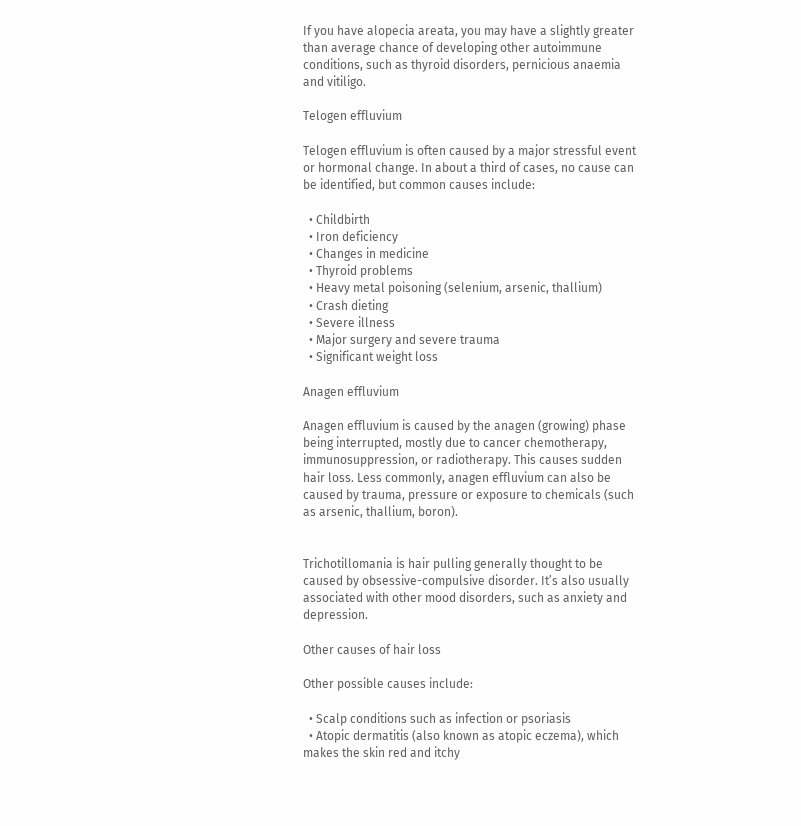If you have alopecia areata, you may have a slightly greater than average chance of developing other autoimmune conditions, such as thyroid disorders, pernicious anaemia and vitiligo.

Telogen effluvium

Telogen effluvium is often caused by a major stressful event or hormonal change. In about a third of cases, no cause can be identified, but common causes include:

  • Childbirth
  • Iron deficiency
  • Changes in medicine
  • Thyroid problems
  • Heavy metal poisoning (selenium, arsenic, thallium)
  • Crash dieting
  • Severe illness
  • Major surgery and severe trauma
  • Significant weight loss

Anagen effluvium

Anagen effluvium is caused by the anagen (growing) phase being interrupted, mostly due to cancer chemotherapy, immunosuppression, or radiotherapy. This causes sudden hair loss. Less commonly, anagen effluvium can also be caused by trauma, pressure or exposure to chemicals (such as arsenic, thallium, boron).


Trichotillomania is hair pulling generally thought to be caused by obsessive-compulsive disorder. It’s also usually associated with other mood disorders, such as anxiety and depression.

Other causes of hair loss

Other possible causes include:

  • Scalp conditions such as infection or psoriasis
  • Atopic dermatitis (also known as atopic eczema), which makes the skin red and itchy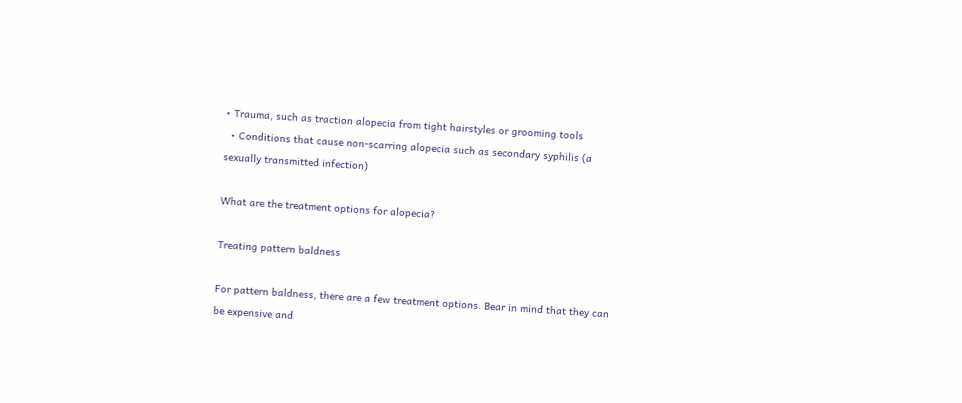• Trauma, such as traction alopecia from tight hairstyles or grooming tools
  • Conditions that cause non-scarring alopecia such as secondary syphilis (a sexually transmitted infection)

What are the treatment options for alopecia?

Treating pattern baldness

For pattern baldness, there are a few treatment options. Bear in mind that they can be expensive and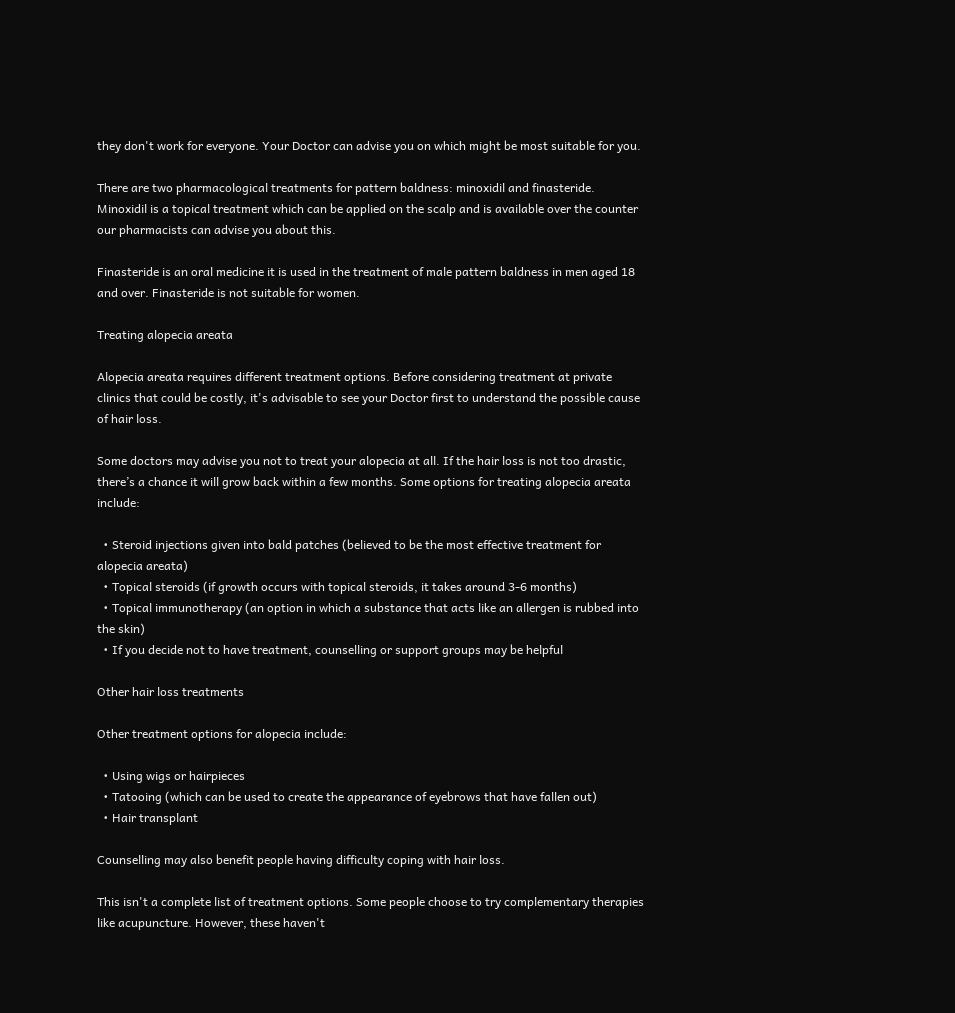they don't work for everyone. Your Doctor can advise you on which might be most suitable for you.

There are two pharmacological treatments for pattern baldness: minoxidil and finasteride. Minoxidil is a topical treatment which can be applied on the scalp and is available over the counter our pharmacists can advise you about this.

Finasteride is an oral medicine it is used in the treatment of male pattern baldness in men aged 18 and over. Finasteride is not suitable for women.

Treating alopecia areata

Alopecia areata requires different treatment options. Before considering treatment at private clinics that could be costly, it's advisable to see your Doctor first to understand the possible cause of hair loss.

Some doctors may advise you not to treat your alopecia at all. If the hair loss is not too drastic, there’s a chance it will grow back within a few months. Some options for treating alopecia areata include:

  • Steroid injections given into bald patches (believed to be the most effective treatment for alopecia areata)
  • Topical steroids (if growth occurs with topical steroids, it takes around 3-6 months)
  • Topical immunotherapy (an option in which a substance that acts like an allergen is rubbed into the skin)
  • If you decide not to have treatment, counselling or support groups may be helpful

Other hair loss treatments

Other treatment options for alopecia include:

  • Using wigs or hairpieces
  • Tatooing (which can be used to create the appearance of eyebrows that have fallen out)
  • Hair transplant

Counselling may also benefit people having difficulty coping with hair loss.

This isn't a complete list of treatment options. Some people choose to try complementary therapies like acupuncture. However, these haven't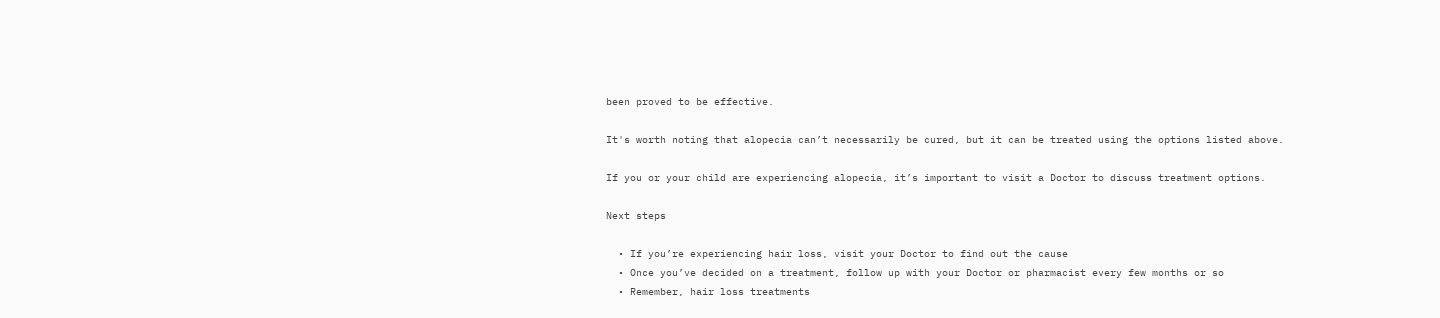been proved to be effective.

It's worth noting that alopecia can’t necessarily be cured, but it can be treated using the options listed above.

If you or your child are experiencing alopecia, it’s important to visit a Doctor to discuss treatment options.

Next steps

  • If you’re experiencing hair loss, visit your Doctor to find out the cause
  • Once you’ve decided on a treatment, follow up with your Doctor or pharmacist every few months or so
  • Remember, hair loss treatments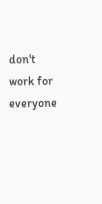don't work for everyone